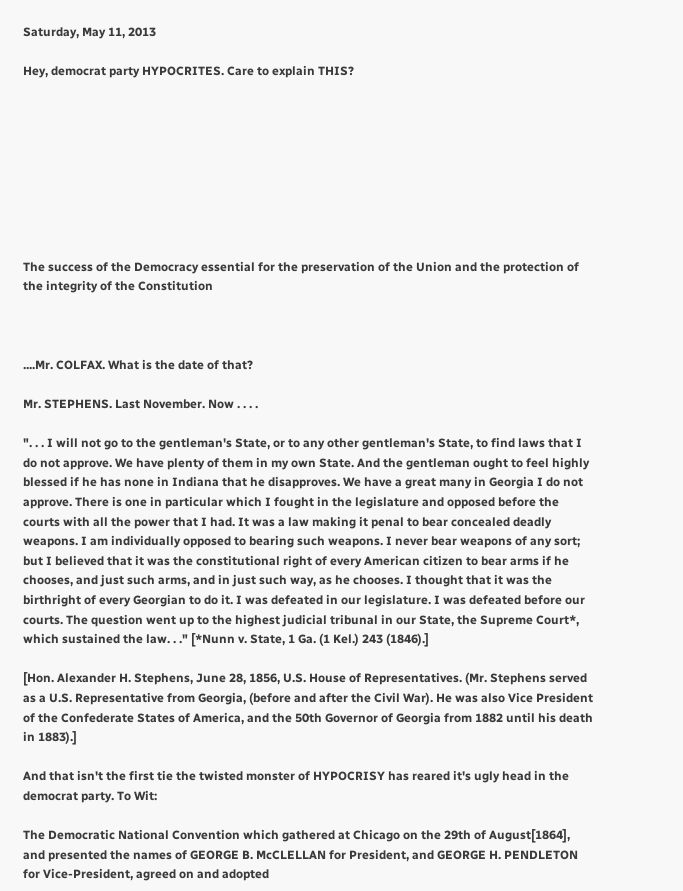Saturday, May 11, 2013

Hey, democrat party HYPOCRITES. Care to explain THIS?









The success of the Democracy essential for the preservation of the Union and the protection of the integrity of the Constitution



....Mr. COLFAX. What is the date of that?

Mr. STEPHENS. Last November. Now . . . .

". . . I will not go to the gentleman's State, or to any other gentleman's State, to find laws that I do not approve. We have plenty of them in my own State. And the gentleman ought to feel highly blessed if he has none in Indiana that he disapproves. We have a great many in Georgia I do not approve. There is one in particular which I fought in the legislature and opposed before the courts with all the power that I had. It was a law making it penal to bear concealed deadly weapons. I am individually opposed to bearing such weapons. I never bear weapons of any sort; but I believed that it was the constitutional right of every American citizen to bear arms if he chooses, and just such arms, and in just such way, as he chooses. I thought that it was the birthright of every Georgian to do it. I was defeated in our legislature. I was defeated before our courts. The question went up to the highest judicial tribunal in our State, the Supreme Court*, which sustained the law. . ." [*Nunn v. State, 1 Ga. (1 Kel.) 243 (1846).]

[Hon. Alexander H. Stephens, June 28, 1856, U.S. House of Representatives. (Mr. Stephens served as a U.S. Representative from Georgia, (before and after the Civil War). He was also Vice President of the Confederate States of America, and the 50th Governor of Georgia from 1882 until his death in 1883).]

And that isn't the first tie the twisted monster of HYPOCRISY has reared it's ugly head in the democrat party. To Wit:

The Democratic National Convention which gathered at Chicago on the 29th of August[1864], and presented the names of GEORGE B. McCLELLAN for President, and GEORGE H. PENDLETON for Vice-President, agreed on and adopted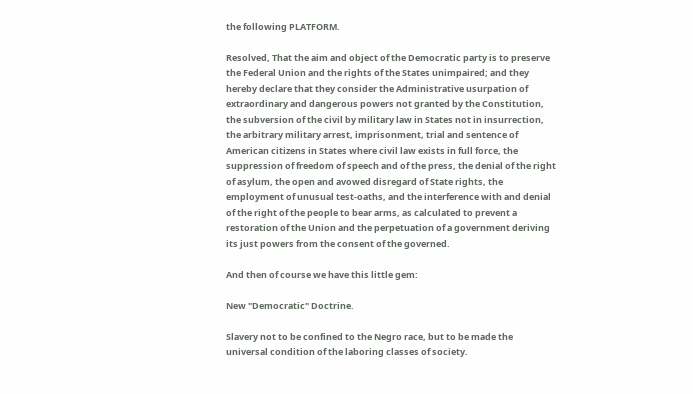the following PLATFORM.

Resolved, That the aim and object of the Democratic party is to preserve the Federal Union and the rights of the States unimpaired; and they hereby declare that they consider the Administrative usurpation of extraordinary and dangerous powers not granted by the Constitution, the subversion of the civil by military law in States not in insurrection, the arbitrary military arrest, imprisonment, trial and sentence of American citizens in States where civil law exists in full force, the suppression of freedom of speech and of the press, the denial of the right of asylum, the open and avowed disregard of State rights, the employment of unusual test-oaths, and the interference with and denial of the right of the people to bear arms, as calculated to prevent a restoration of the Union and the perpetuation of a government deriving its just powers from the consent of the governed.

And then of course we have this little gem:

New "Democratic" Doctrine.

Slavery not to be confined to the Negro race, but to be made the universal condition of the laboring classes of society.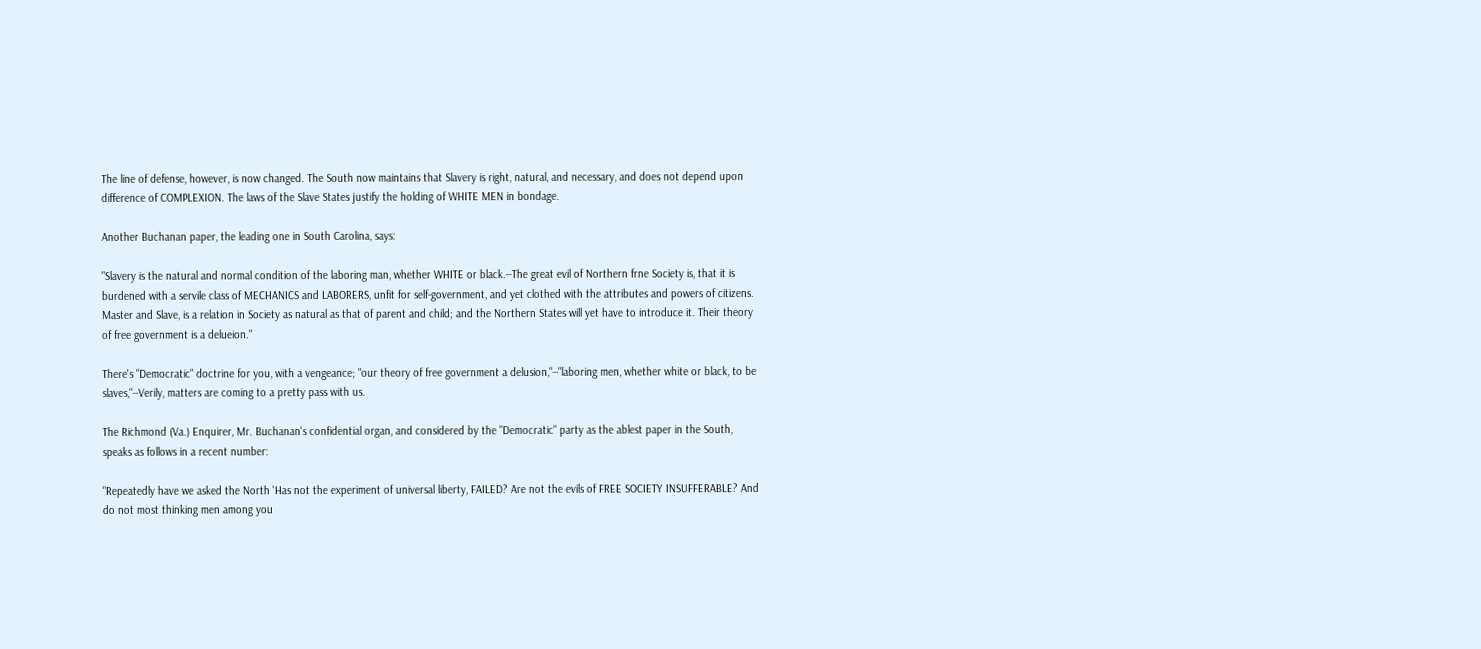The line of defense, however, is now changed. The South now maintains that Slavery is right, natural, and necessary, and does not depend upon difference of COMPLEXION. The laws of the Slave States justify the holding of WHITE MEN in bondage.

Another Buchanan paper, the leading one in South Carolina, says:

"Slavery is the natural and normal condition of the laboring man, whether WHITE or black.--The great evil of Northern frne Society is, that it is burdened with a servile class of MECHANICS and LABORERS, unfit for self-government, and yet clothed with the attributes and powers of citizens. Master and Slave, is a relation in Society as natural as that of parent and child; and the Northern States will yet have to introduce it. Their theory of free government is a delueion."

There's "Democratic" doctrine for you, with a vengeance; "our theory of free government a delusion,"--"laboring men, whether white or black, to be slaves,"--Verily, matters are coming to a pretty pass with us.

The Richmond (Va.) Enquirer, Mr. Buchanan's confidential organ, and considered by the "Democratic" party as the ablest paper in the South, speaks as follows in a recent number:

"Repeatedly have we asked the North 'Has not the experiment of universal liberty, FAILED? Are not the evils of FREE SOCIETY INSUFFERABLE? And do not most thinking men among you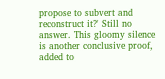propose to subvert and reconstruct it?' Still no answer. This gloomy silence is another conclusive proof, added to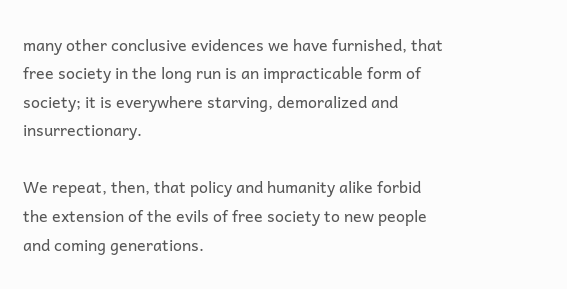many other conclusive evidences we have furnished, that free society in the long run is an impracticable form of society; it is everywhere starving, demoralized and insurrectionary.

We repeat, then, that policy and humanity alike forbid the extension of the evils of free society to new people and coming generations.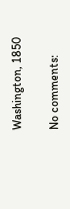Washington, 1850

No comments: